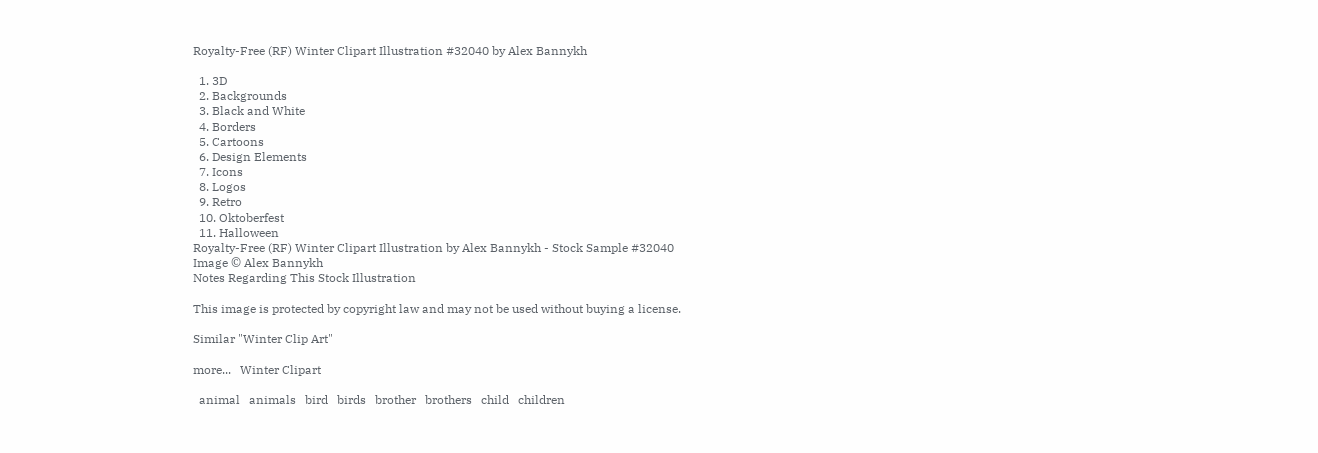Royalty-Free (RF) Winter Clipart Illustration #32040 by Alex Bannykh

  1. 3D
  2. Backgrounds
  3. Black and White
  4. Borders
  5. Cartoons
  6. Design Elements
  7. Icons
  8. Logos
  9. Retro
  10. Oktoberfest
  11. Halloween
Royalty-Free (RF) Winter Clipart Illustration by Alex Bannykh - Stock Sample #32040
Image © Alex Bannykh
Notes Regarding This Stock Illustration

This image is protected by copyright law and may not be used without buying a license.

Similar "Winter Clip Art"

more...   Winter Clipart

  animal   animals   bird   birds   brother   brothers   child   children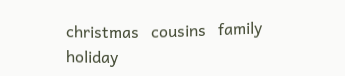christmas   cousins   family   holiday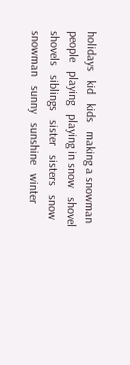holidays   kid   kids   making a snowman   people   playing   playing in snow   shovel   shovels   siblings   sister   sisters   snow   snowman   sunny   sunshine   winter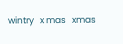wintry   x mas   xmas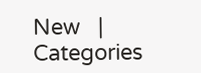New   |   Categories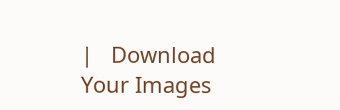|   Download Your Images